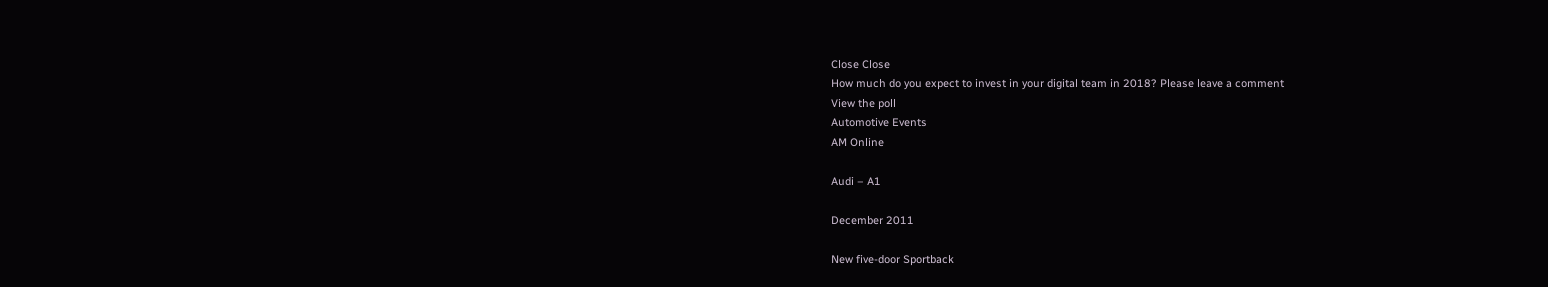Close Close
How much do you expect to invest in your digital team in 2018? Please leave a comment
View the poll
Automotive Events
AM Online

Audi – A1

December 2011

New five-door Sportback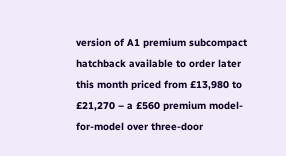version of A1 premium subcompact hatchback available to order later this month priced from £13,980 to £21,270 – a £560 premium model-for-model over three-door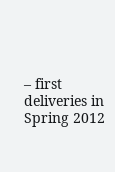– first deliveries in Spring 2012